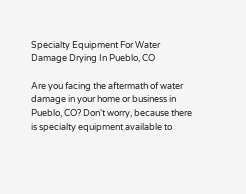Specialty Equipment For Water Damage Drying In Pueblo, CO

Are you facing the aftermath of water damage in your home or business in Pueblo, CO? Don't worry, because there is specialty equipment available to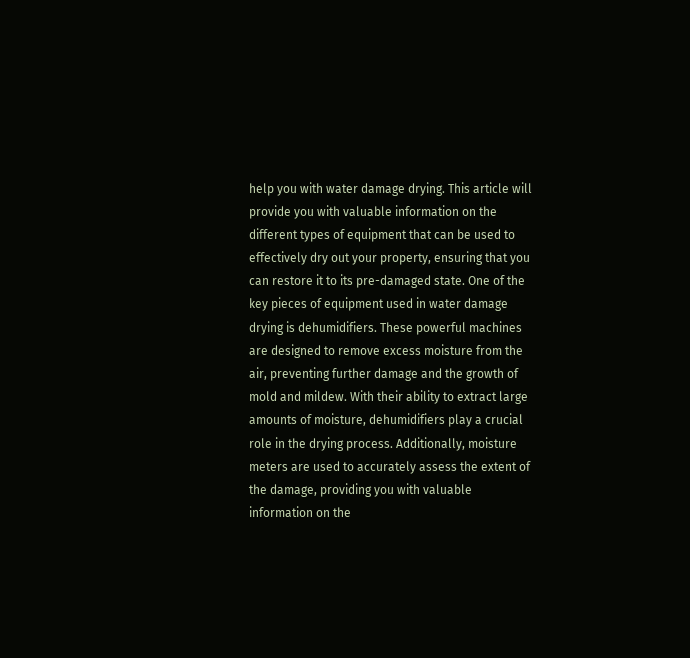help you with water damage drying. This article will provide you with valuable information on the different types of equipment that can be used to effectively dry out your property, ensuring that you can restore it to its pre-damaged state. One of the key pieces of equipment used in water damage drying is dehumidifiers. These powerful machines are designed to remove excess moisture from the air, preventing further damage and the growth of mold and mildew. With their ability to extract large amounts of moisture, dehumidifiers play a crucial role in the drying process. Additionally, moisture meters are used to accurately assess the extent of the damage, providing you with valuable information on the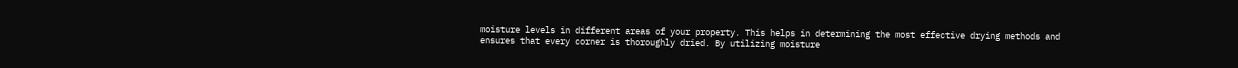moisture levels in different areas of your property. This helps in determining the most effective drying methods and ensures that every corner is thoroughly dried. By utilizing moisture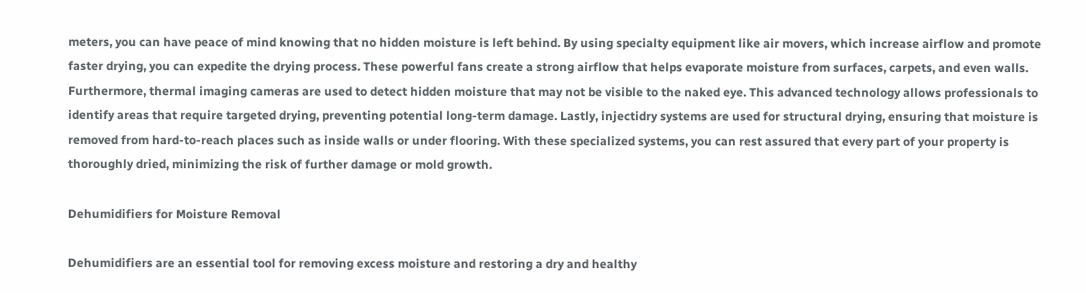meters, you can have peace of mind knowing that no hidden moisture is left behind. By using specialty equipment like air movers, which increase airflow and promote faster drying, you can expedite the drying process. These powerful fans create a strong airflow that helps evaporate moisture from surfaces, carpets, and even walls. Furthermore, thermal imaging cameras are used to detect hidden moisture that may not be visible to the naked eye. This advanced technology allows professionals to identify areas that require targeted drying, preventing potential long-term damage. Lastly, injectidry systems are used for structural drying, ensuring that moisture is removed from hard-to-reach places such as inside walls or under flooring. With these specialized systems, you can rest assured that every part of your property is thoroughly dried, minimizing the risk of further damage or mold growth.

Dehumidifiers for Moisture Removal

Dehumidifiers are an essential tool for removing excess moisture and restoring a dry and healthy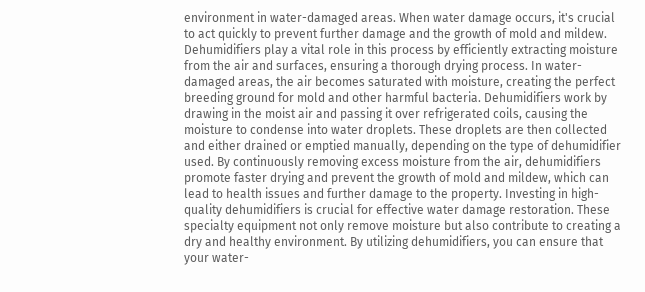environment in water-damaged areas. When water damage occurs, it's crucial to act quickly to prevent further damage and the growth of mold and mildew. Dehumidifiers play a vital role in this process by efficiently extracting moisture from the air and surfaces, ensuring a thorough drying process. In water-damaged areas, the air becomes saturated with moisture, creating the perfect breeding ground for mold and other harmful bacteria. Dehumidifiers work by drawing in the moist air and passing it over refrigerated coils, causing the moisture to condense into water droplets. These droplets are then collected and either drained or emptied manually, depending on the type of dehumidifier used. By continuously removing excess moisture from the air, dehumidifiers promote faster drying and prevent the growth of mold and mildew, which can lead to health issues and further damage to the property. Investing in high-quality dehumidifiers is crucial for effective water damage restoration. These specialty equipment not only remove moisture but also contribute to creating a dry and healthy environment. By utilizing dehumidifiers, you can ensure that your water-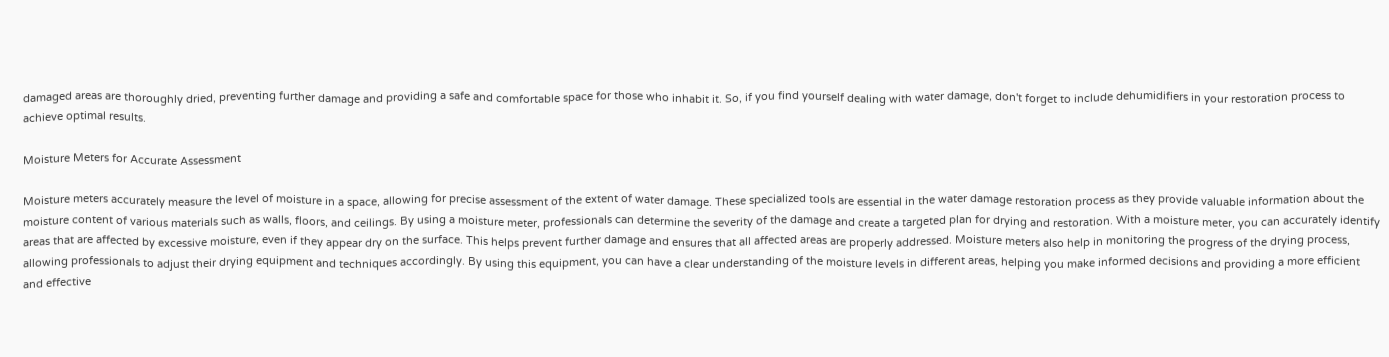damaged areas are thoroughly dried, preventing further damage and providing a safe and comfortable space for those who inhabit it. So, if you find yourself dealing with water damage, don't forget to include dehumidifiers in your restoration process to achieve optimal results.

Moisture Meters for Accurate Assessment

Moisture meters accurately measure the level of moisture in a space, allowing for precise assessment of the extent of water damage. These specialized tools are essential in the water damage restoration process as they provide valuable information about the moisture content of various materials such as walls, floors, and ceilings. By using a moisture meter, professionals can determine the severity of the damage and create a targeted plan for drying and restoration. With a moisture meter, you can accurately identify areas that are affected by excessive moisture, even if they appear dry on the surface. This helps prevent further damage and ensures that all affected areas are properly addressed. Moisture meters also help in monitoring the progress of the drying process, allowing professionals to adjust their drying equipment and techniques accordingly. By using this equipment, you can have a clear understanding of the moisture levels in different areas, helping you make informed decisions and providing a more efficient and effective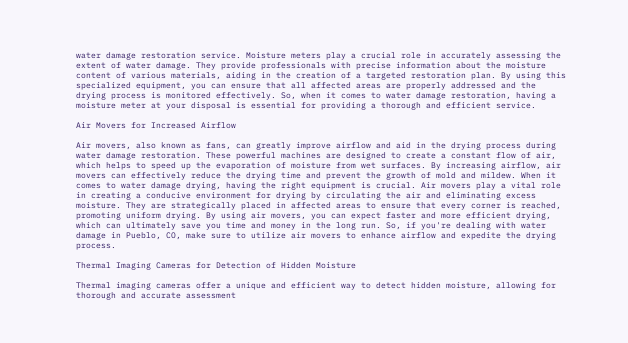water damage restoration service. Moisture meters play a crucial role in accurately assessing the extent of water damage. They provide professionals with precise information about the moisture content of various materials, aiding in the creation of a targeted restoration plan. By using this specialized equipment, you can ensure that all affected areas are properly addressed and the drying process is monitored effectively. So, when it comes to water damage restoration, having a moisture meter at your disposal is essential for providing a thorough and efficient service.

Air Movers for Increased Airflow

Air movers, also known as fans, can greatly improve airflow and aid in the drying process during water damage restoration. These powerful machines are designed to create a constant flow of air, which helps to speed up the evaporation of moisture from wet surfaces. By increasing airflow, air movers can effectively reduce the drying time and prevent the growth of mold and mildew. When it comes to water damage drying, having the right equipment is crucial. Air movers play a vital role in creating a conducive environment for drying by circulating the air and eliminating excess moisture. They are strategically placed in affected areas to ensure that every corner is reached, promoting uniform drying. By using air movers, you can expect faster and more efficient drying, which can ultimately save you time and money in the long run. So, if you're dealing with water damage in Pueblo, CO, make sure to utilize air movers to enhance airflow and expedite the drying process.

Thermal Imaging Cameras for Detection of Hidden Moisture

Thermal imaging cameras offer a unique and efficient way to detect hidden moisture, allowing for thorough and accurate assessment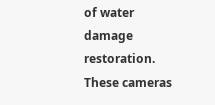of water damage restoration. These cameras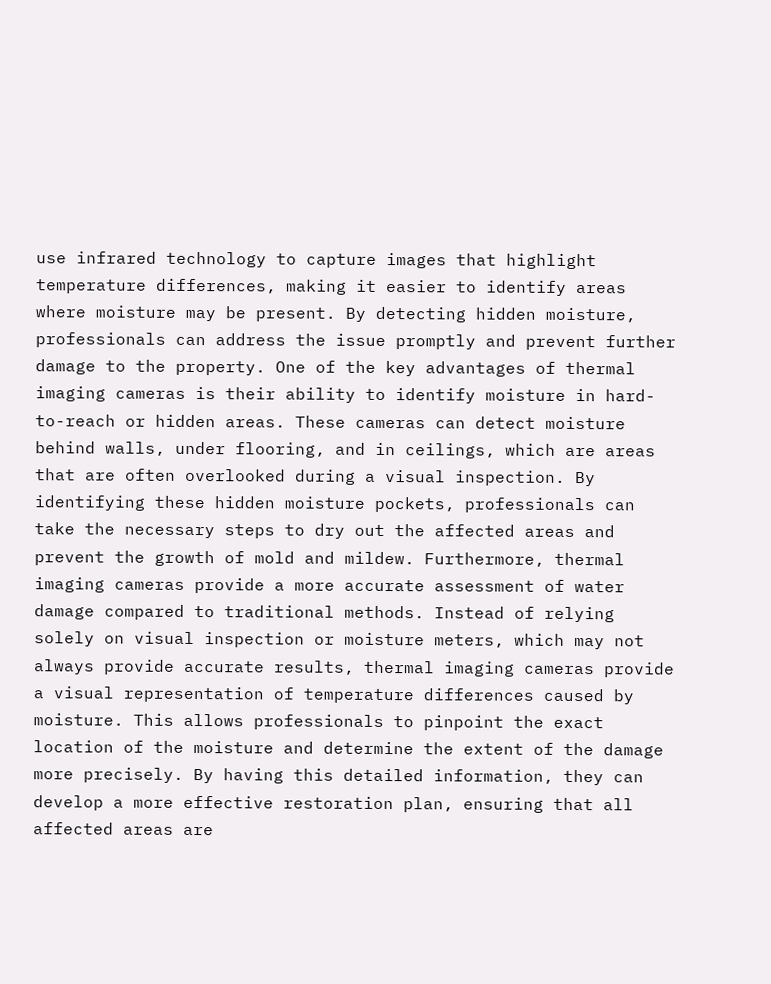use infrared technology to capture images that highlight temperature differences, making it easier to identify areas where moisture may be present. By detecting hidden moisture, professionals can address the issue promptly and prevent further damage to the property. One of the key advantages of thermal imaging cameras is their ability to identify moisture in hard-to-reach or hidden areas. These cameras can detect moisture behind walls, under flooring, and in ceilings, which are areas that are often overlooked during a visual inspection. By identifying these hidden moisture pockets, professionals can take the necessary steps to dry out the affected areas and prevent the growth of mold and mildew. Furthermore, thermal imaging cameras provide a more accurate assessment of water damage compared to traditional methods. Instead of relying solely on visual inspection or moisture meters, which may not always provide accurate results, thermal imaging cameras provide a visual representation of temperature differences caused by moisture. This allows professionals to pinpoint the exact location of the moisture and determine the extent of the damage more precisely. By having this detailed information, they can develop a more effective restoration plan, ensuring that all affected areas are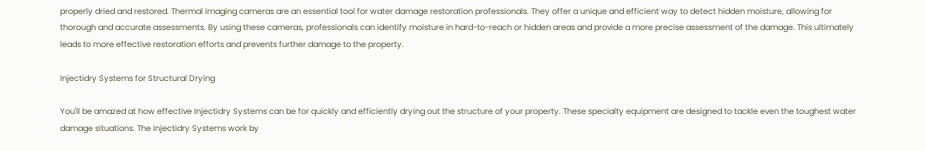properly dried and restored. Thermal imaging cameras are an essential tool for water damage restoration professionals. They offer a unique and efficient way to detect hidden moisture, allowing for thorough and accurate assessments. By using these cameras, professionals can identify moisture in hard-to-reach or hidden areas and provide a more precise assessment of the damage. This ultimately leads to more effective restoration efforts and prevents further damage to the property.

Injectidry Systems for Structural Drying

You'll be amazed at how effective Injectidry Systems can be for quickly and efficiently drying out the structure of your property. These specialty equipment are designed to tackle even the toughest water damage situations. The Injectidry Systems work by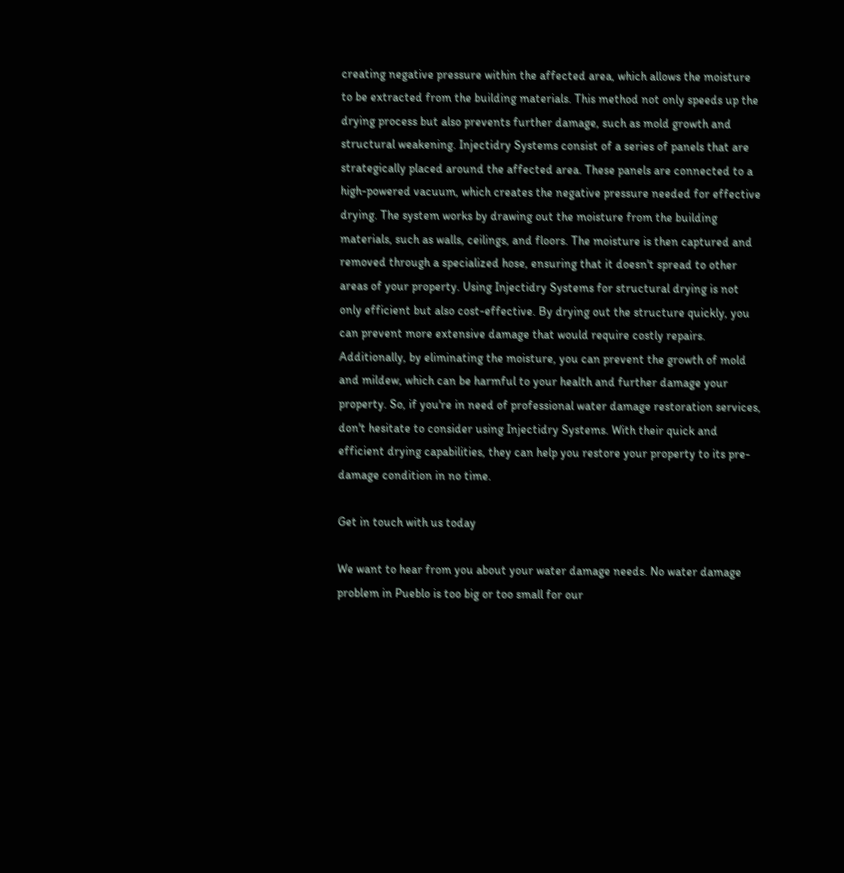creating negative pressure within the affected area, which allows the moisture to be extracted from the building materials. This method not only speeds up the drying process but also prevents further damage, such as mold growth and structural weakening. Injectidry Systems consist of a series of panels that are strategically placed around the affected area. These panels are connected to a high-powered vacuum, which creates the negative pressure needed for effective drying. The system works by drawing out the moisture from the building materials, such as walls, ceilings, and floors. The moisture is then captured and removed through a specialized hose, ensuring that it doesn't spread to other areas of your property. Using Injectidry Systems for structural drying is not only efficient but also cost-effective. By drying out the structure quickly, you can prevent more extensive damage that would require costly repairs. Additionally, by eliminating the moisture, you can prevent the growth of mold and mildew, which can be harmful to your health and further damage your property. So, if you're in need of professional water damage restoration services, don't hesitate to consider using Injectidry Systems. With their quick and efficient drying capabilities, they can help you restore your property to its pre-damage condition in no time.

Get in touch with us today

We want to hear from you about your water damage needs. No water damage problem in Pueblo is too big or too small for our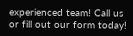experienced team! Call us or fill out our form today!